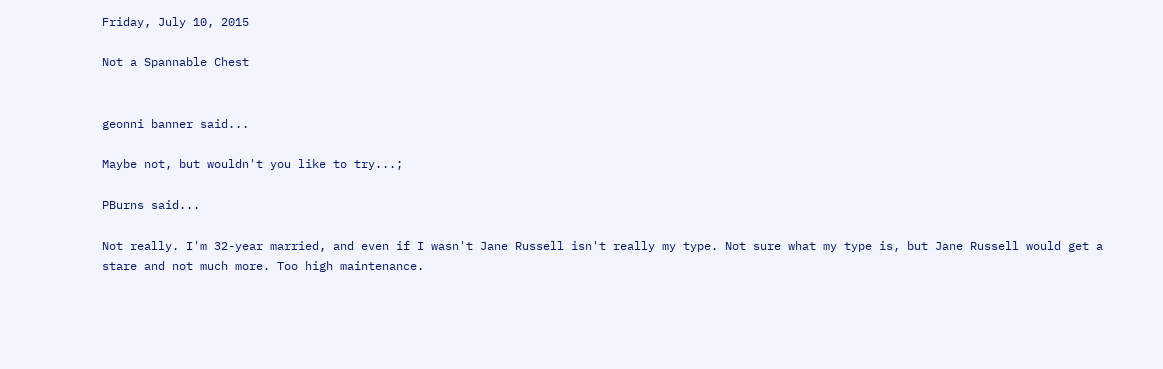Friday, July 10, 2015

Not a Spannable Chest


geonni banner said...

Maybe not, but wouldn't you like to try...;

PBurns said...

Not really. I'm 32-year married, and even if I wasn't Jane Russell isn't really my type. Not sure what my type is, but Jane Russell would get a stare and not much more. Too high maintenance.